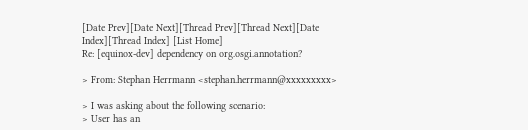[Date Prev][Date Next][Thread Prev][Thread Next][Date Index][Thread Index] [List Home]
Re: [equinox-dev] dependency on org.osgi.annotation?

> From: Stephan Herrmann <stephan.herrmann@xxxxxxxxx>

> I was asking about the following scenario:
> User has an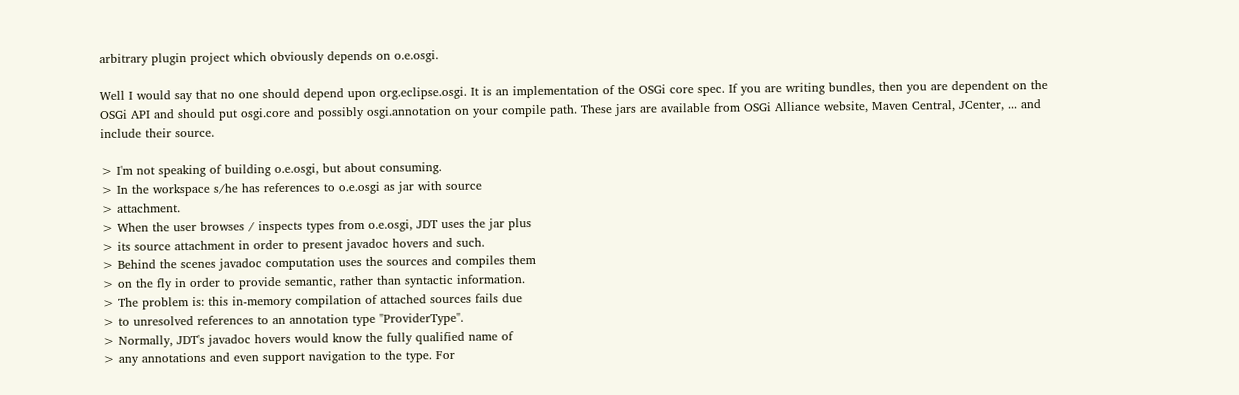arbitrary plugin project which obviously depends on o.e.osgi.

Well I would say that no one should depend upon org.eclipse.osgi. It is an implementation of the OSGi core spec. If you are writing bundles, then you are dependent on the OSGi API and should put osgi.core and possibly osgi.annotation on your compile path. These jars are available from OSGi Alliance website, Maven Central, JCenter, ... and include their source.

> I'm not speaking of building o.e.osgi, but about consuming.
> In the workspace s/he has references to o.e.osgi as jar with source
> attachment.
> When the user browses / inspects types from o.e.osgi, JDT uses the jar plus
> its source attachment in order to present javadoc hovers and such.
> Behind the scenes javadoc computation uses the sources and compiles them
> on the fly in order to provide semantic, rather than syntactic information.
> The problem is: this in-memory compilation of attached sources fails due
> to unresolved references to an annotation type "ProviderType".
> Normally, JDT's javadoc hovers would know the fully qualified name of
> any annotations and even support navigation to the type. For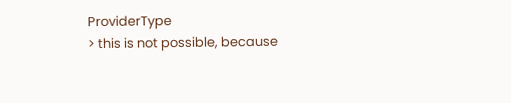ProviderType
> this is not possible, because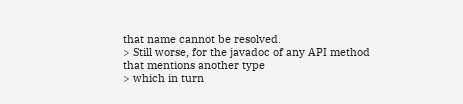that name cannot be resolved.
> Still worse, for the javadoc of any API method that mentions another type
> which in turn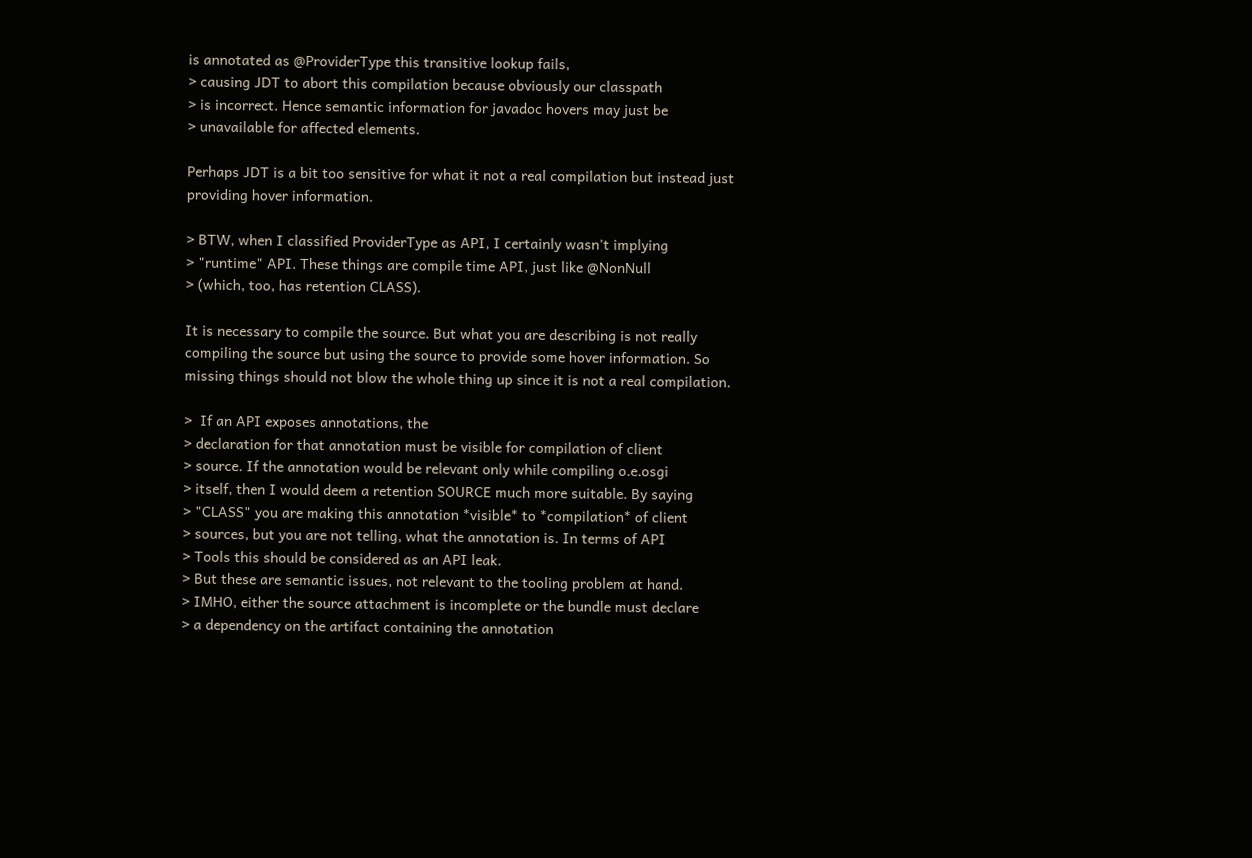is annotated as @ProviderType this transitive lookup fails,
> causing JDT to abort this compilation because obviously our classpath
> is incorrect. Hence semantic information for javadoc hovers may just be
> unavailable for affected elements.

Perhaps JDT is a bit too sensitive for what it not a real compilation but instead just providing hover information.

> BTW, when I classified ProviderType as API, I certainly wasn't implying
> "runtime" API. These things are compile time API, just like @NonNull
> (which, too, has retention CLASS).

It is necessary to compile the source. But what you are describing is not really compiling the source but using the source to provide some hover information. So missing things should not blow the whole thing up since it is not a real compilation.

>  If an API exposes annotations, the
> declaration for that annotation must be visible for compilation of client
> source. If the annotation would be relevant only while compiling o.e.osgi
> itself, then I would deem a retention SOURCE much more suitable. By saying
> "CLASS" you are making this annotation *visible* to *compilation* of client
> sources, but you are not telling, what the annotation is. In terms of API
> Tools this should be considered as an API leak.
> But these are semantic issues, not relevant to the tooling problem at hand.
> IMHO, either the source attachment is incomplete or the bundle must declare
> a dependency on the artifact containing the annotation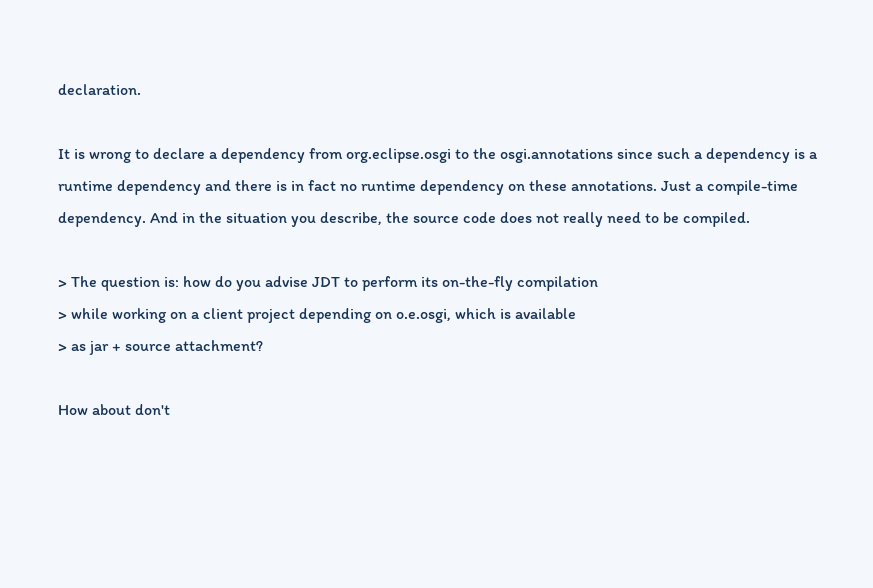declaration.

It is wrong to declare a dependency from org.eclipse.osgi to the osgi.annotations since such a dependency is a runtime dependency and there is in fact no runtime dependency on these annotations. Just a compile-time dependency. And in the situation you describe, the source code does not really need to be compiled.

> The question is: how do you advise JDT to perform its on-the-fly compilation
> while working on a client project depending on o.e.osgi, which is available
> as jar + source attachment?

How about don't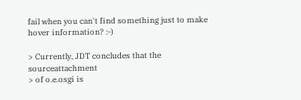fail when you can't find something just to make hover information? :-)

> Currently, JDT concludes that the sourceattachment
> of o.e.osgi is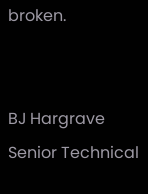broken.


BJ Hargrave
Senior Technical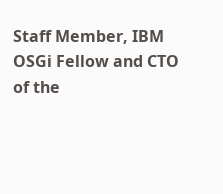Staff Member, IBM
OSGi Fellow and CTO of the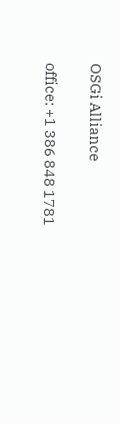OSGi Alliance

office: +1 386 848 1781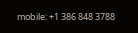mobile: +1 386 848 3788